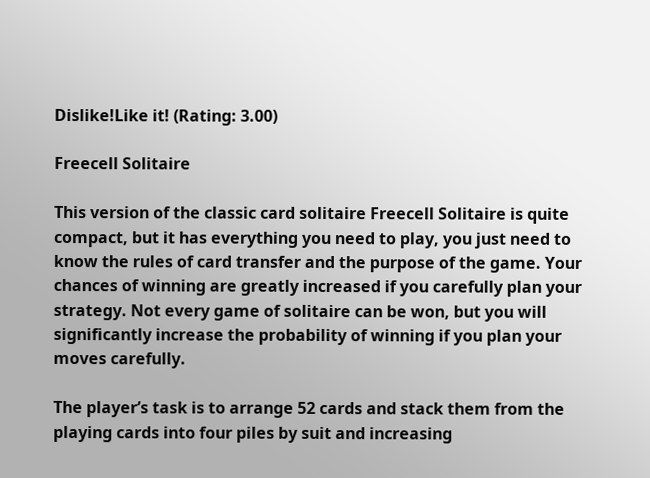Dislike!Like it! (Rating: 3.00)

Freecell Solitaire

This version of the classic card solitaire Freecell Solitaire is quite compact, but it has everything you need to play, you just need to know the rules of card transfer and the purpose of the game. Your chances of winning are greatly increased if you carefully plan your strategy. Not every game of solitaire can be won, but you will significantly increase the probability of winning if you plan your moves carefully.

The player’s task is to arrange 52 cards and stack them from the playing cards into four piles by suit and increasing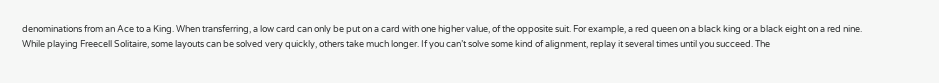denominations from an Ace to a King. When transferring, a low card can only be put on a card with one higher value, of the opposite suit. For example, a red queen on a black king or a black eight on a red nine. While playing Freecell Solitaire, some layouts can be solved very quickly, others take much longer. If you can’t solve some kind of alignment, replay it several times until you succeed. The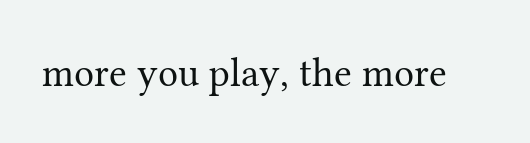more you play, the more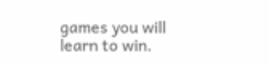games you will learn to win.